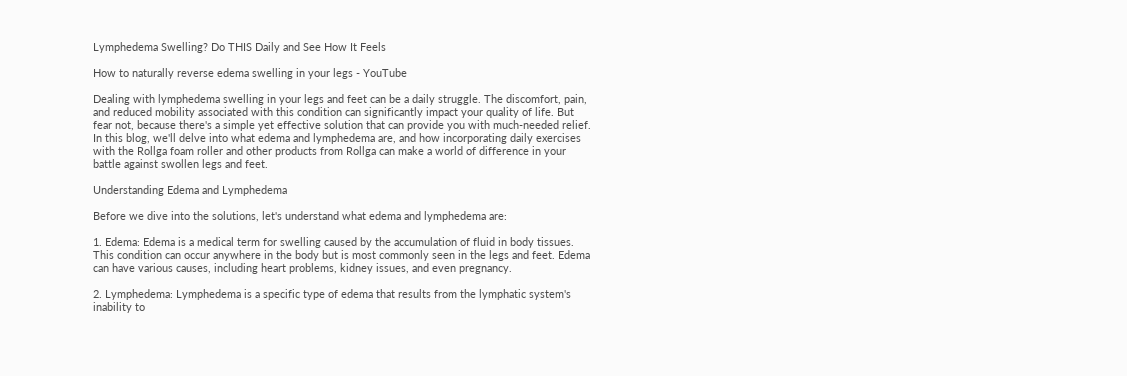Lymphedema Swelling? Do THIS Daily and See How It Feels

How to naturally reverse edema swelling in your legs - YouTube

Dealing with lymphedema swelling in your legs and feet can be a daily struggle. The discomfort, pain, and reduced mobility associated with this condition can significantly impact your quality of life. But fear not, because there's a simple yet effective solution that can provide you with much-needed relief. In this blog, we'll delve into what edema and lymphedema are, and how incorporating daily exercises with the Rollga foam roller and other products from Rollga can make a world of difference in your battle against swollen legs and feet.

Understanding Edema and Lymphedema

Before we dive into the solutions, let's understand what edema and lymphedema are:

1. Edema: Edema is a medical term for swelling caused by the accumulation of fluid in body tissues. This condition can occur anywhere in the body but is most commonly seen in the legs and feet. Edema can have various causes, including heart problems, kidney issues, and even pregnancy.

2. Lymphedema: Lymphedema is a specific type of edema that results from the lymphatic system's inability to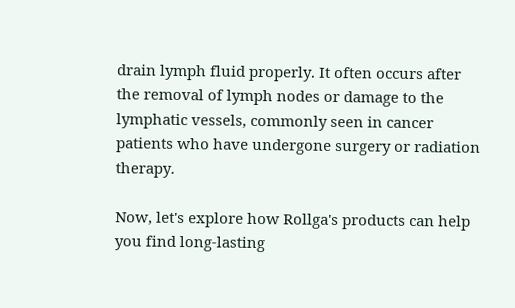drain lymph fluid properly. It often occurs after the removal of lymph nodes or damage to the lymphatic vessels, commonly seen in cancer patients who have undergone surgery or radiation therapy.

Now, let's explore how Rollga's products can help you find long-lasting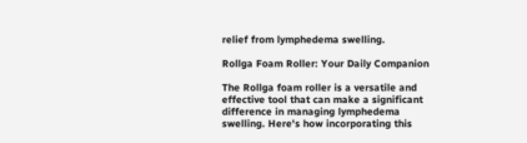relief from lymphedema swelling.

Rollga Foam Roller: Your Daily Companion

The Rollga foam roller is a versatile and effective tool that can make a significant difference in managing lymphedema swelling. Here's how incorporating this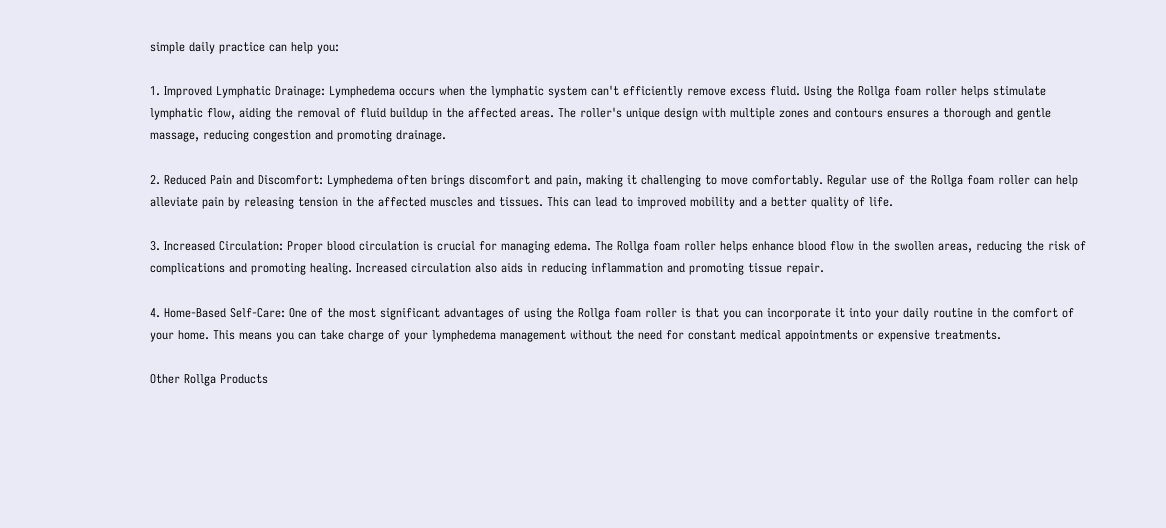simple daily practice can help you:

1. Improved Lymphatic Drainage: Lymphedema occurs when the lymphatic system can't efficiently remove excess fluid. Using the Rollga foam roller helps stimulate lymphatic flow, aiding the removal of fluid buildup in the affected areas. The roller's unique design with multiple zones and contours ensures a thorough and gentle massage, reducing congestion and promoting drainage.

2. Reduced Pain and Discomfort: Lymphedema often brings discomfort and pain, making it challenging to move comfortably. Regular use of the Rollga foam roller can help alleviate pain by releasing tension in the affected muscles and tissues. This can lead to improved mobility and a better quality of life.

3. Increased Circulation: Proper blood circulation is crucial for managing edema. The Rollga foam roller helps enhance blood flow in the swollen areas, reducing the risk of complications and promoting healing. Increased circulation also aids in reducing inflammation and promoting tissue repair.

4. Home-Based Self-Care: One of the most significant advantages of using the Rollga foam roller is that you can incorporate it into your daily routine in the comfort of your home. This means you can take charge of your lymphedema management without the need for constant medical appointments or expensive treatments.

Other Rollga Products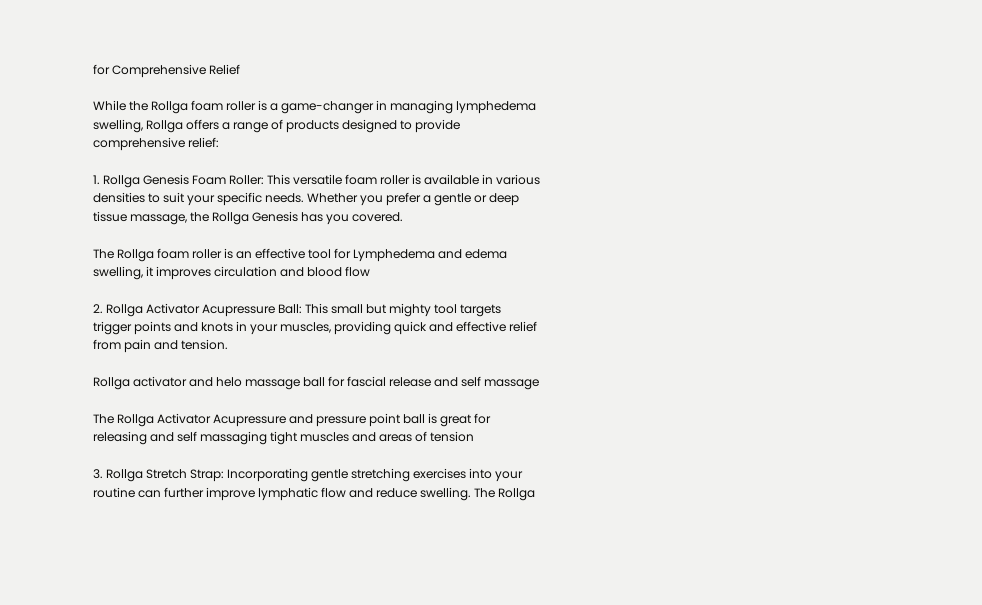for Comprehensive Relief

While the Rollga foam roller is a game-changer in managing lymphedema swelling, Rollga offers a range of products designed to provide comprehensive relief:

1. Rollga Genesis Foam Roller: This versatile foam roller is available in various densities to suit your specific needs. Whether you prefer a gentle or deep tissue massage, the Rollga Genesis has you covered.

The Rollga foam roller is an effective tool for Lymphedema and edema swelling, it improves circulation and blood flow

2. Rollga Activator Acupressure Ball: This small but mighty tool targets trigger points and knots in your muscles, providing quick and effective relief from pain and tension.

Rollga activator and helo massage ball for fascial release and self massage

The Rollga Activator Acupressure and pressure point ball is great for releasing and self massaging tight muscles and areas of tension

3. Rollga Stretch Strap: Incorporating gentle stretching exercises into your routine can further improve lymphatic flow and reduce swelling. The Rollga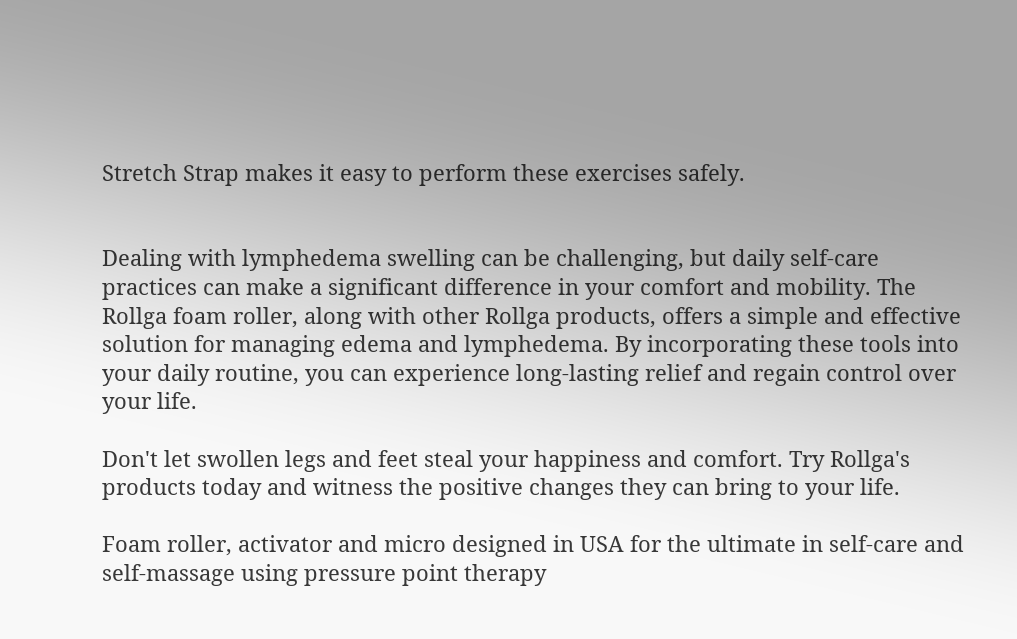Stretch Strap makes it easy to perform these exercises safely.


Dealing with lymphedema swelling can be challenging, but daily self-care practices can make a significant difference in your comfort and mobility. The Rollga foam roller, along with other Rollga products, offers a simple and effective solution for managing edema and lymphedema. By incorporating these tools into your daily routine, you can experience long-lasting relief and regain control over your life.

Don't let swollen legs and feet steal your happiness and comfort. Try Rollga's products today and witness the positive changes they can bring to your life.

Foam roller, activator and micro designed in USA for the ultimate in self-care and self-massage using pressure point therapy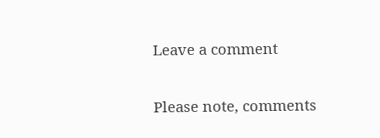Leave a comment

Please note, comments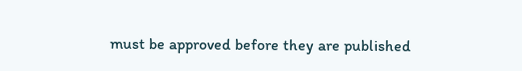must be approved before they are published